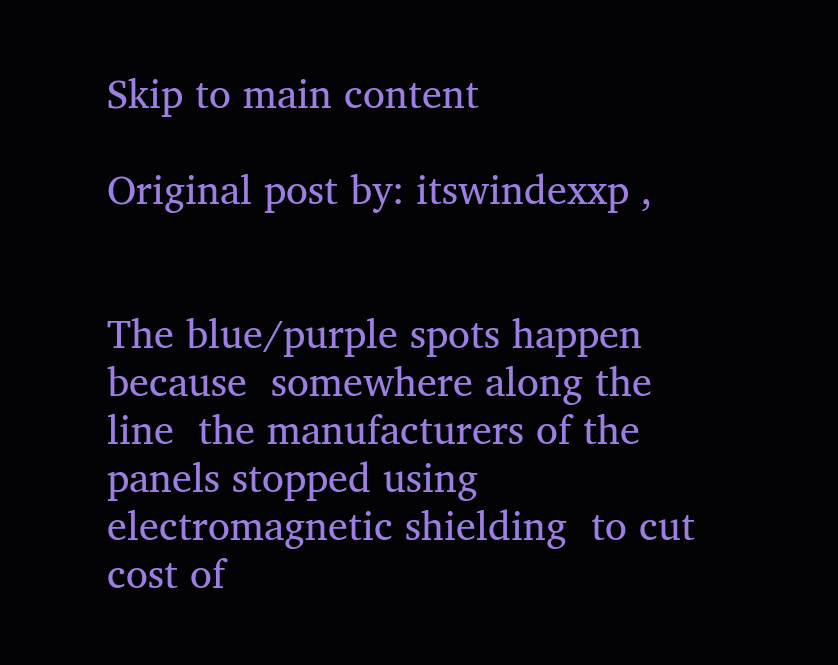Skip to main content

Original post by: itswindexxp ,


The blue/purple spots happen because  somewhere along the  line  the manufacturers of the panels stopped using electromagnetic shielding  to cut cost of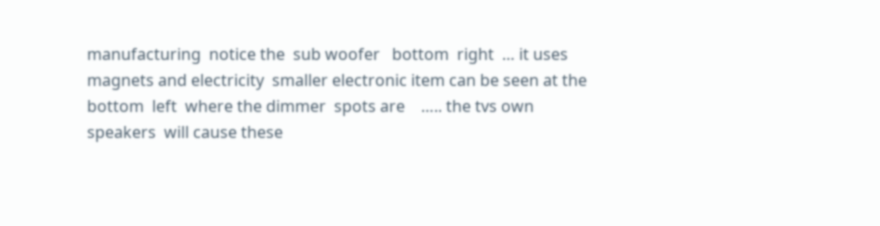manufacturing  notice the  sub woofer   bottom  right  … it uses magnets and electricity  smaller electronic item can be seen at the bottom  left  where the dimmer  spots are    ….. the tvs own speakers  will cause these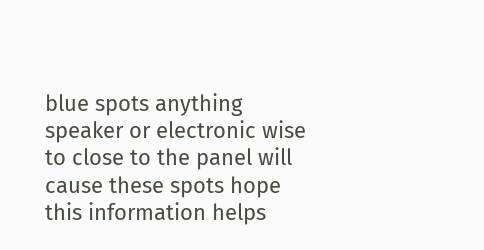blue spots anything  speaker or electronic wise to close to the panel will cause these spots hope this information helps